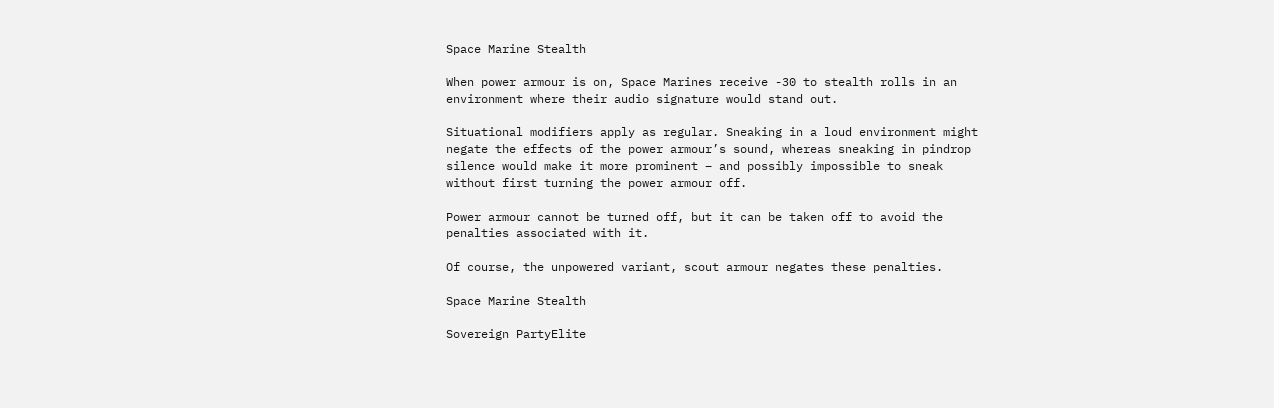Space Marine Stealth

When power armour is on, Space Marines receive -30 to stealth rolls in an environment where their audio signature would stand out.

Situational modifiers apply as regular. Sneaking in a loud environment might negate the effects of the power armour’s sound, whereas sneaking in pindrop silence would make it more prominent – and possibly impossible to sneak without first turning the power armour off.

Power armour cannot be turned off, but it can be taken off to avoid the penalties associated with it.

Of course, the unpowered variant, scout armour negates these penalties.

Space Marine Stealth

Sovereign PartyElite